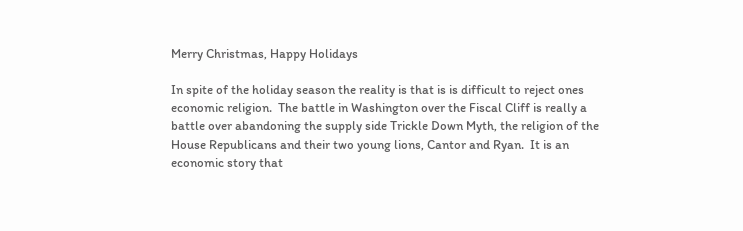Merry Christmas, Happy Holidays

In spite of the holiday season the reality is that is is difficult to reject ones economic religion.  The battle in Washington over the Fiscal Cliff is really a battle over abandoning the supply side Trickle Down Myth, the religion of the House Republicans and their two young lions, Cantor and Ryan.  It is an economic story that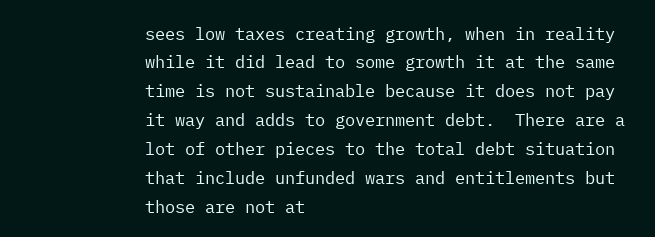sees low taxes creating growth, when in reality while it did lead to some growth it at the same time is not sustainable because it does not pay it way and adds to government debt.  There are a lot of other pieces to the total debt situation that include unfunded wars and entitlements but those are not at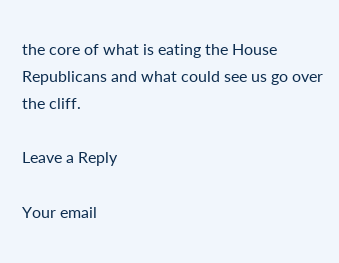the core of what is eating the House Republicans and what could see us go over the cliff.

Leave a Reply

Your email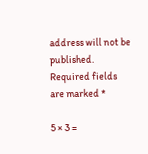address will not be published. Required fields are marked *

5 × 3 =